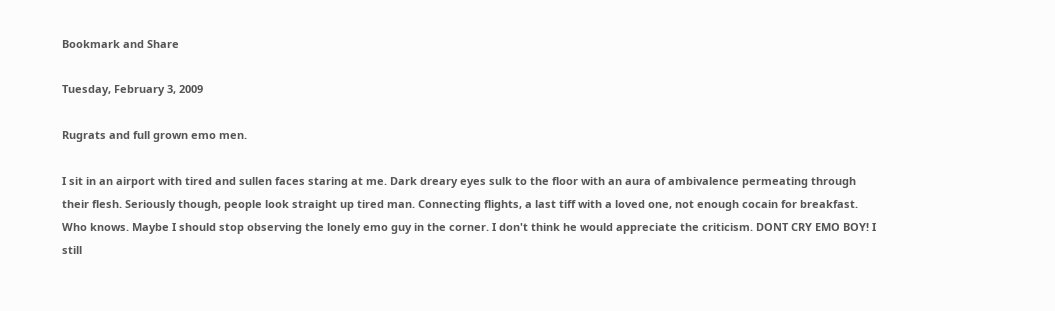Bookmark and Share

Tuesday, February 3, 2009

Rugrats and full grown emo men.

I sit in an airport with tired and sullen faces staring at me. Dark dreary eyes sulk to the floor with an aura of ambivalence permeating through their flesh. Seriously though, people look straight up tired man. Connecting flights, a last tiff with a loved one, not enough cocain for breakfast. Who knows. Maybe I should stop observing the lonely emo guy in the corner. I don't think he would appreciate the criticism. DONT CRY EMO BOY! I still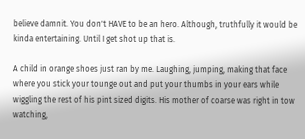believe damnit. You don't HAVE to be an hero. Although, truthfully it would be kinda entertaining. Until I get shot up that is.

A child in orange shoes just ran by me. Laughing, jumping, making that face where you stick your tounge out and put your thumbs in your ears while wiggling the rest of his pint sized digits. His mother of coarse was right in tow watching,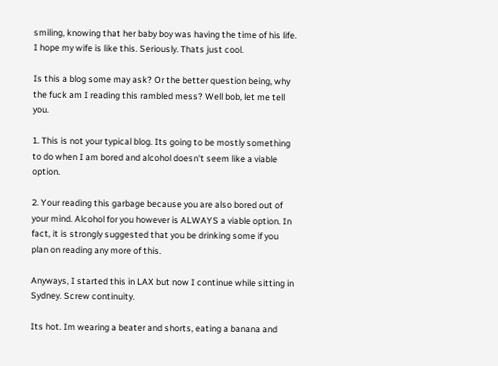smiling, knowing that her baby boy was having the time of his life. I hope my wife is like this. Seriously. Thats just cool.

Is this a blog some may ask? Or the better question being, why the fuck am I reading this rambled mess? Well bob, let me tell you.

1. This is not your typical blog. Its going to be mostly something to do when I am bored and alcohol doesn't seem like a viable option.

2. Your reading this garbage because you are also bored out of your mind. Alcohol for you however is ALWAYS a viable option. In fact, it is strongly suggested that you be drinking some if you plan on reading any more of this.

Anyways, I started this in LAX but now I continue while sitting in Sydney. Screw continuity.

Its hot. Im wearing a beater and shorts, eating a banana and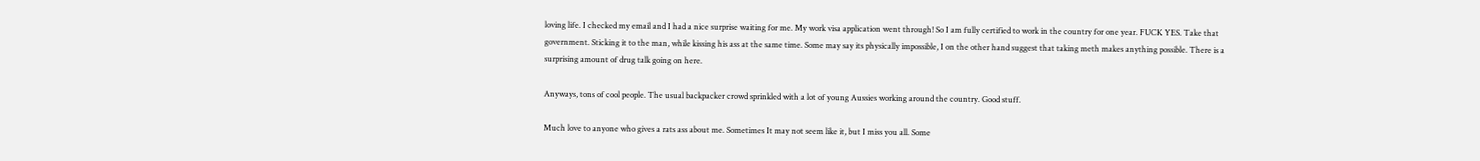loving life. I checked my email and I had a nice surprise waiting for me. My work visa application went through! So I am fully certified to work in the country for one year. FUCK YES. Take that government. Sticking it to the man, while kissing his ass at the same time. Some may say its physically impossible, I on the other hand suggest that taking meth makes anything possible. There is a surprising amount of drug talk going on here.

Anyways, tons of cool people. The usual backpacker crowd sprinkled with a lot of young Aussies working around the country. Good stuff.

Much love to anyone who gives a rats ass about me. Sometimes It may not seem like it, but I miss you all. Some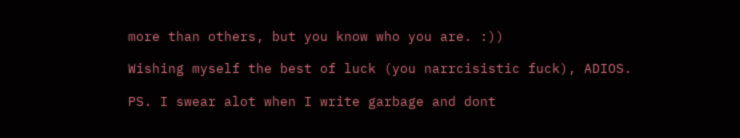more than others, but you know who you are. :))

Wishing myself the best of luck (you narrcisistic fuck), ADIOS.

PS. I swear alot when I write garbage and dont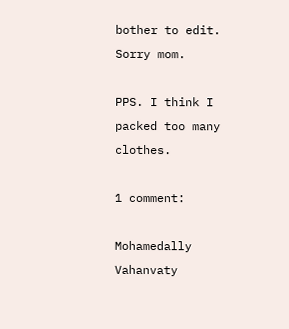bother to edit. Sorry mom.

PPS. I think I packed too many clothes.

1 comment:

Mohamedally Vahanvaty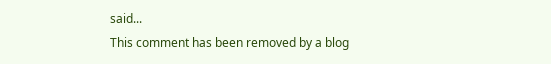said...
This comment has been removed by a blog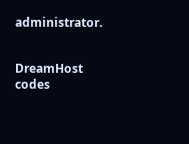administrator.


DreamHost codes